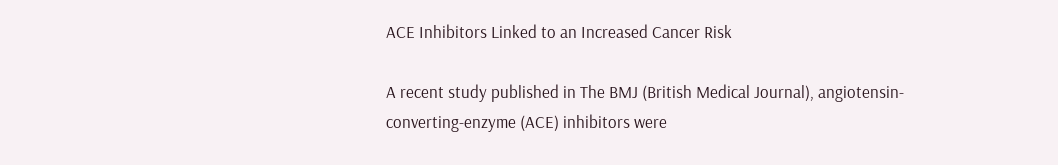ACE Inhibitors Linked to an Increased Cancer Risk

A recent study published in The BMJ (British Medical Journal), angiotensin-converting-enzyme (ACE) inhibitors were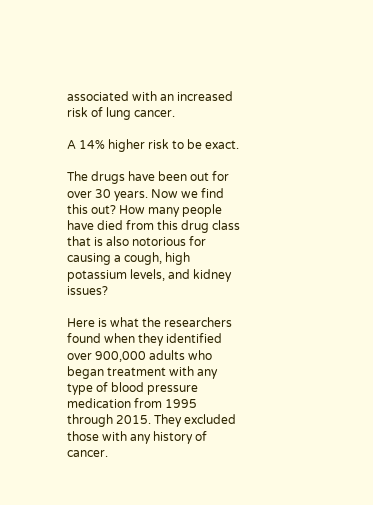associated with an increased risk of lung cancer.

A 14% higher risk to be exact.

The drugs have been out for over 30 years. Now we find this out? How many people have died from this drug class that is also notorious for causing a cough, high potassium levels, and kidney issues?

Here is what the researchers found when they identified over 900,000 adults who began treatment with any type of blood pressure medication from 1995 through 2015. They excluded those with any history of cancer.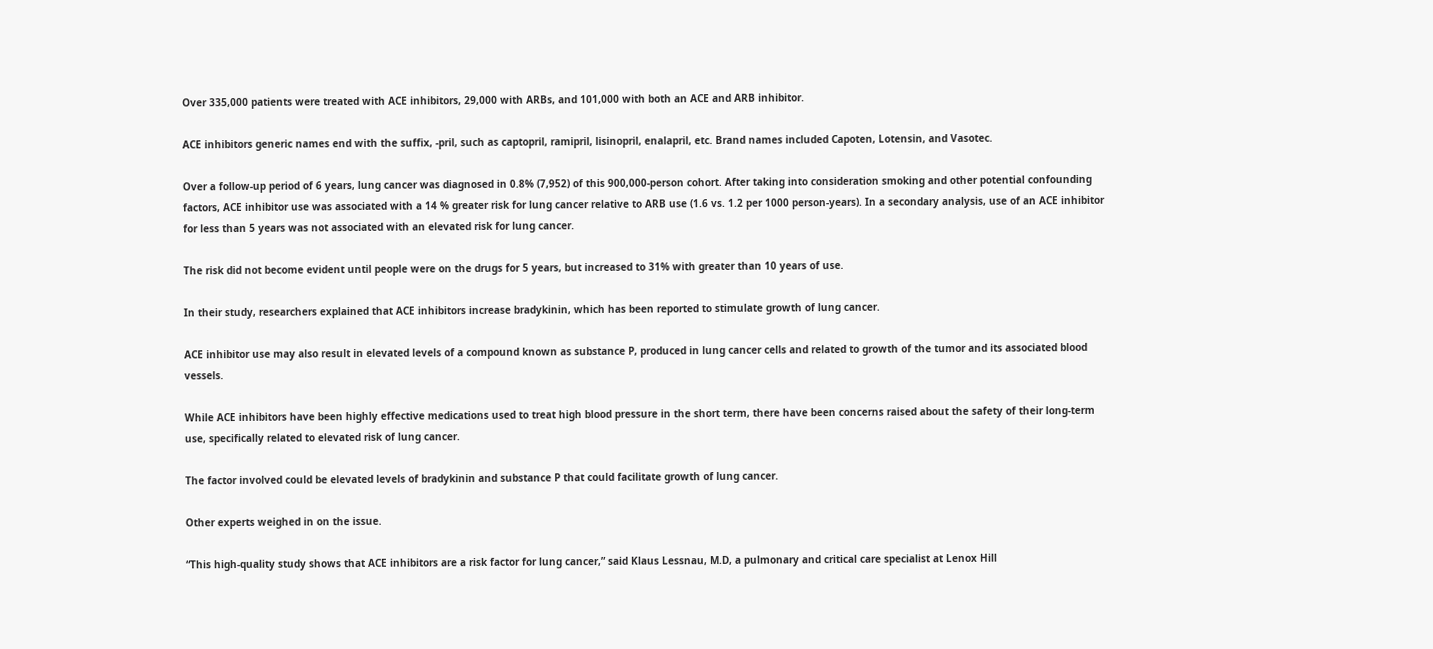Over 335,000 patients were treated with ACE inhibitors, 29,000 with ARBs, and 101,000 with both an ACE and ARB inhibitor.

ACE inhibitors generic names end with the suffix, -pril, such as captopril, ramipril, lisinopril, enalapril, etc. Brand names included Capoten, Lotensin, and Vasotec.

Over a follow-up period of 6 years, lung cancer was diagnosed in 0.8% (7,952) of this 900,000-person cohort. After taking into consideration smoking and other potential confounding factors, ACE inhibitor use was associated with a 14 % greater risk for lung cancer relative to ARB use (1.6 vs. 1.2 per 1000 person-years). In a secondary analysis, use of an ACE inhibitor for less than 5 years was not associated with an elevated risk for lung cancer.

The risk did not become evident until people were on the drugs for 5 years, but increased to 31% with greater than 10 years of use.

In their study, researchers explained that ACE inhibitors increase bradykinin, which has been reported to stimulate growth of lung cancer.

ACE inhibitor use may also result in elevated levels of a compound known as substance P, produced in lung cancer cells and related to growth of the tumor and its associated blood vessels.

While ACE inhibitors have been highly effective medications used to treat high blood pressure in the short term, there have been concerns raised about the safety of their long-term use, specifically related to elevated risk of lung cancer.

The factor involved could be elevated levels of bradykinin and substance P that could facilitate growth of lung cancer.

Other experts weighed in on the issue.

“This high-quality study shows that ACE inhibitors are a risk factor for lung cancer,” said Klaus Lessnau, M.D, a pulmonary and critical care specialist at Lenox Hill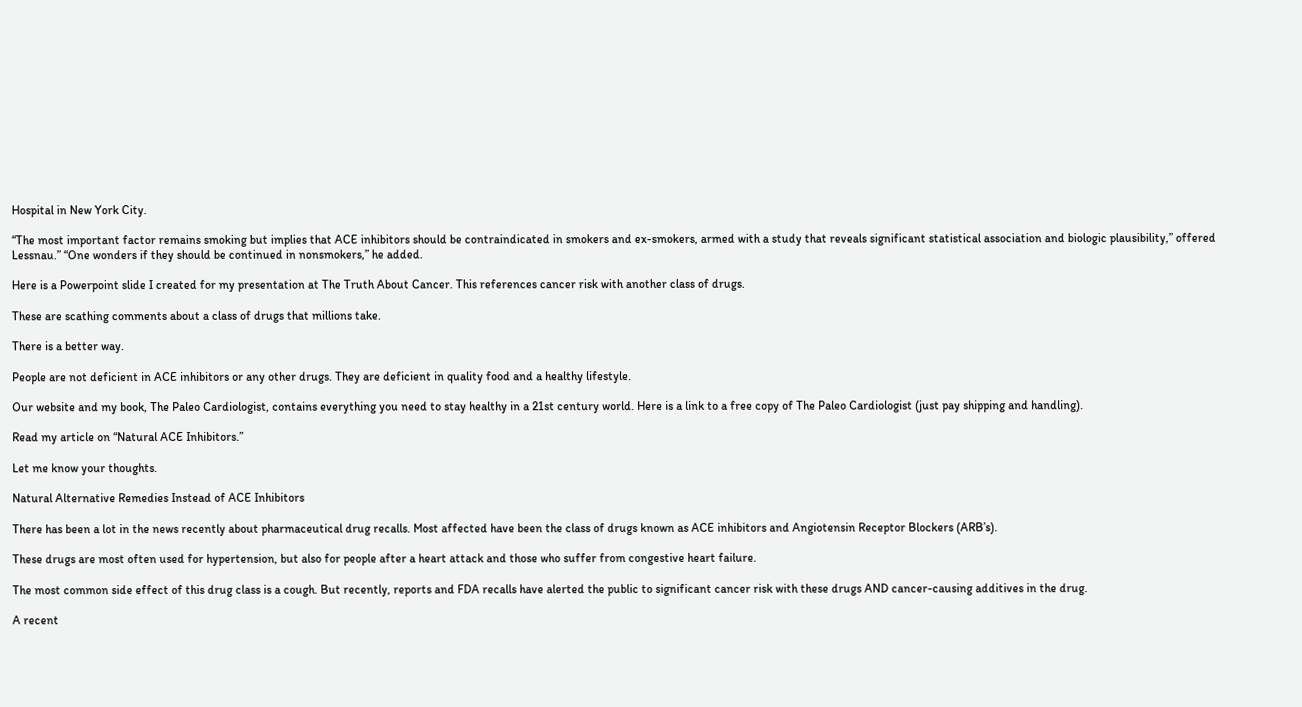Hospital in New York City.

“The most important factor remains smoking but implies that ACE inhibitors should be contraindicated in smokers and ex-smokers, armed with a study that reveals significant statistical association and biologic plausibility,” offered Lessnau.” “One wonders if they should be continued in nonsmokers,” he added.

Here is a Powerpoint slide I created for my presentation at The Truth About Cancer. This references cancer risk with another class of drugs.

These are scathing comments about a class of drugs that millions take.

There is a better way.

People are not deficient in ACE inhibitors or any other drugs. They are deficient in quality food and a healthy lifestyle.

Our website and my book, The Paleo Cardiologist, contains everything you need to stay healthy in a 21st century world. Here is a link to a free copy of The Paleo Cardiologist (just pay shipping and handling).

Read my article on “Natural ACE Inhibitors.”

Let me know your thoughts.

Natural Alternative Remedies Instead of ACE Inhibitors

There has been a lot in the news recently about pharmaceutical drug recalls. Most affected have been the class of drugs known as ACE inhibitors and Angiotensin Receptor Blockers (ARB’s).

These drugs are most often used for hypertension, but also for people after a heart attack and those who suffer from congestive heart failure.

The most common side effect of this drug class is a cough. But recently, reports and FDA recalls have alerted the public to significant cancer risk with these drugs AND cancer-causing additives in the drug.

A recent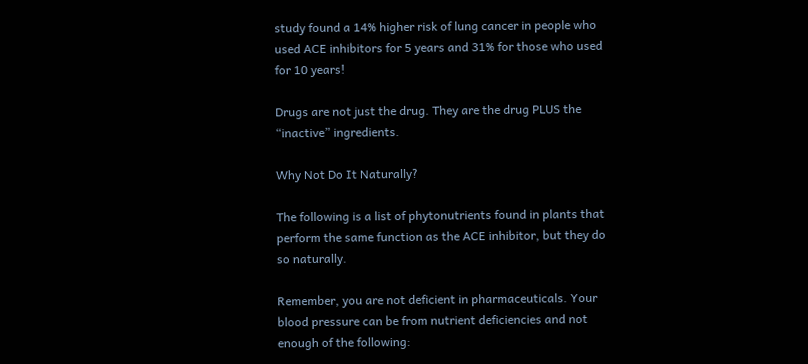study found a 14% higher risk of lung cancer in people who used ACE inhibitors for 5 years and 31% for those who used for 10 years!

Drugs are not just the drug. They are the drug PLUS the “inactive” ingredients.

Why Not Do It Naturally?

The following is a list of phytonutrients found in plants that perform the same function as the ACE inhibitor, but they do so naturally.

Remember, you are not deficient in pharmaceuticals. Your blood pressure can be from nutrient deficiencies and not enough of the following: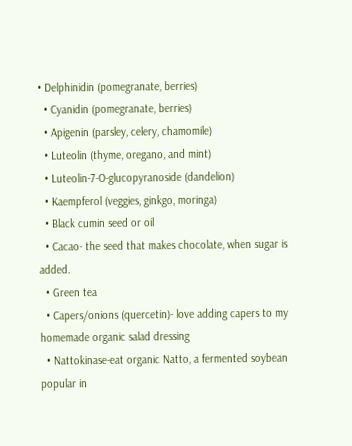• Delphinidin (pomegranate, berries)
  • Cyanidin (pomegranate, berries)
  • Apigenin (parsley, celery, chamomile)
  • Luteolin (thyme, oregano, and mint)
  • Luteolin-7-O-glucopyranoside (dandelion)
  • Kaempferol (veggies, ginkgo, moringa)
  • Black cumin seed or oil
  • Cacao- the seed that makes chocolate, when sugar is added.
  • Green tea
  • Capers/onions (quercetin)- love adding capers to my homemade organic salad dressing
  • Nattokinase-eat organic Natto, a fermented soybean popular in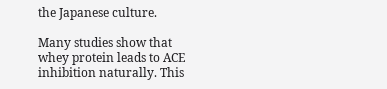the Japanese culture.

Many studies show that whey protein leads to ACE inhibition naturally. This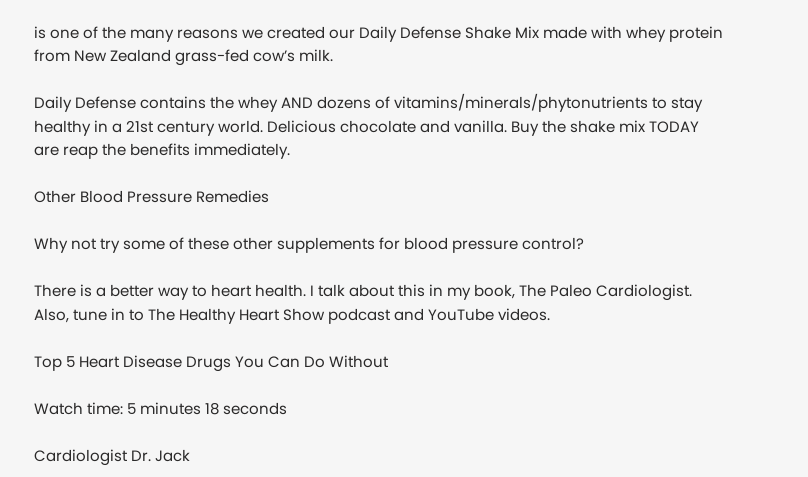is one of the many reasons we created our Daily Defense Shake Mix made with whey protein from New Zealand grass-fed cow’s milk.

Daily Defense contains the whey AND dozens of vitamins/minerals/phytonutrients to stay healthy in a 21st century world. Delicious chocolate and vanilla. Buy the shake mix TODAY are reap the benefits immediately.

Other Blood Pressure Remedies

Why not try some of these other supplements for blood pressure control?

There is a better way to heart health. I talk about this in my book, The Paleo Cardiologist. Also, tune in to The Healthy Heart Show podcast and YouTube videos.

Top 5 Heart Disease Drugs You Can Do Without

Watch time: 5 minutes 18 seconds

Cardiologist Dr. Jack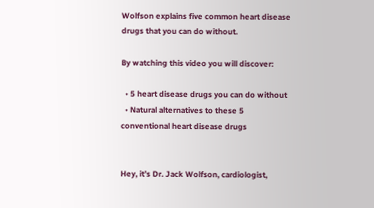Wolfson explains five common heart disease drugs that you can do without.

By watching this video you will discover:

  • 5 heart disease drugs you can do without
  • Natural alternatives to these 5 conventional heart disease drugs


Hey, it’s Dr. Jack Wolfson, cardiologist,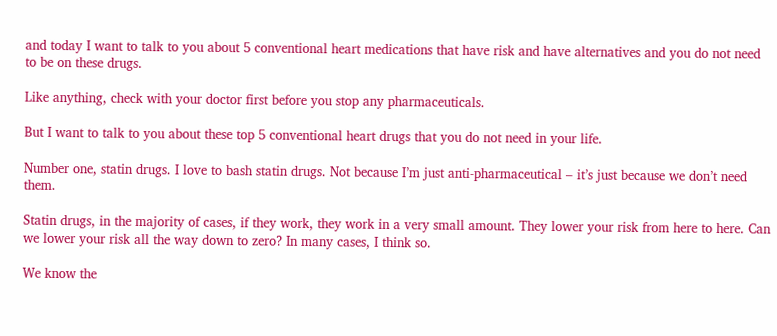and today I want to talk to you about 5 conventional heart medications that have risk and have alternatives and you do not need to be on these drugs.

Like anything, check with your doctor first before you stop any pharmaceuticals.

But I want to talk to you about these top 5 conventional heart drugs that you do not need in your life.

Number one, statin drugs. I love to bash statin drugs. Not because I’m just anti-pharmaceutical – it’s just because we don’t need them.

Statin drugs, in the majority of cases, if they work, they work in a very small amount. They lower your risk from here to here. Can we lower your risk all the way down to zero? In many cases, I think so.

We know the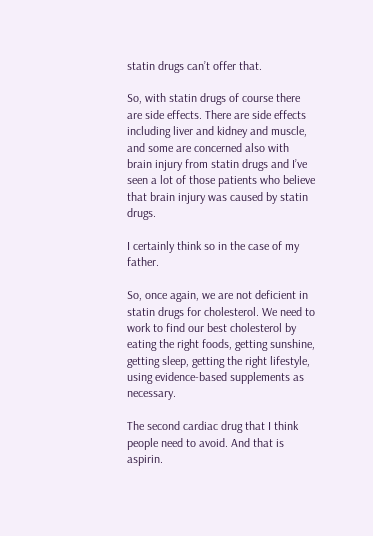statin drugs can’t offer that.

So, with statin drugs of course there are side effects. There are side effects including liver and kidney and muscle, and some are concerned also with brain injury from statin drugs and I’ve seen a lot of those patients who believe that brain injury was caused by statin drugs.

I certainly think so in the case of my father.

So, once again, we are not deficient in statin drugs for cholesterol. We need to work to find our best cholesterol by eating the right foods, getting sunshine, getting sleep, getting the right lifestyle, using evidence-based supplements as necessary.

The second cardiac drug that I think people need to avoid. And that is aspirin.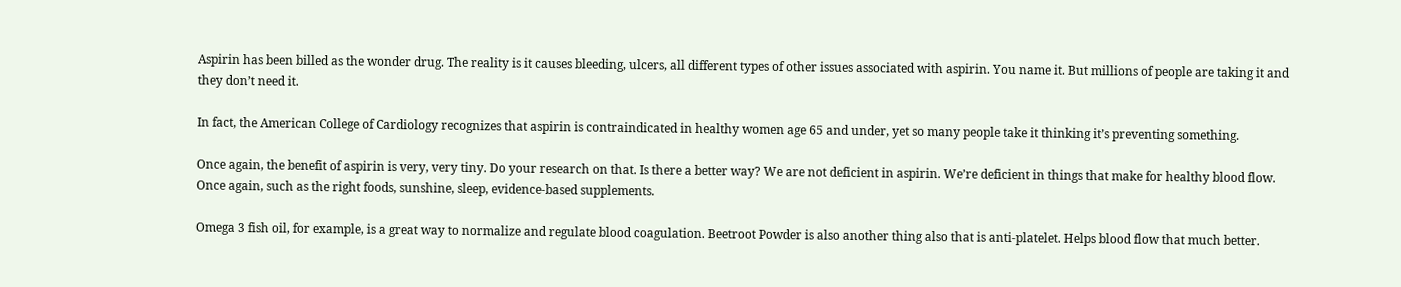Aspirin has been billed as the wonder drug. The reality is it causes bleeding, ulcers, all different types of other issues associated with aspirin. You name it. But millions of people are taking it and they don’t need it.

In fact, the American College of Cardiology recognizes that aspirin is contraindicated in healthy women age 65 and under, yet so many people take it thinking it’s preventing something.

Once again, the benefit of aspirin is very, very tiny. Do your research on that. Is there a better way? We are not deficient in aspirin. We’re deficient in things that make for healthy blood flow. Once again, such as the right foods, sunshine, sleep, evidence-based supplements.

Omega 3 fish oil, for example, is a great way to normalize and regulate blood coagulation. Beetroot Powder is also another thing also that is anti-platelet. Helps blood flow that much better.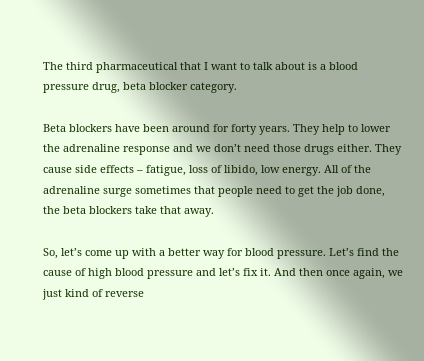The third pharmaceutical that I want to talk about is a blood pressure drug, beta blocker category.

Beta blockers have been around for forty years. They help to lower the adrenaline response and we don’t need those drugs either. They cause side effects – fatigue, loss of libido, low energy. All of the adrenaline surge sometimes that people need to get the job done, the beta blockers take that away.

So, let’s come up with a better way for blood pressure. Let’s find the cause of high blood pressure and let’s fix it. And then once again, we just kind of reverse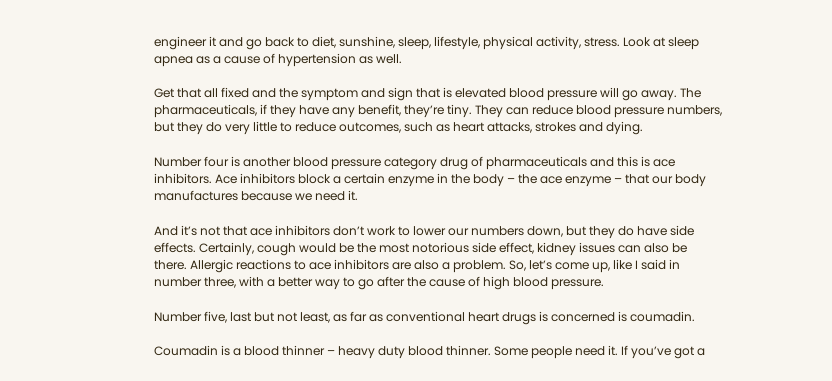engineer it and go back to diet, sunshine, sleep, lifestyle, physical activity, stress. Look at sleep apnea as a cause of hypertension as well.

Get that all fixed and the symptom and sign that is elevated blood pressure will go away. The pharmaceuticals, if they have any benefit, they’re tiny. They can reduce blood pressure numbers, but they do very little to reduce outcomes, such as heart attacks, strokes and dying.

Number four is another blood pressure category drug of pharmaceuticals and this is ace inhibitors. Ace inhibitors block a certain enzyme in the body – the ace enzyme – that our body manufactures because we need it.

And it’s not that ace inhibitors don’t work to lower our numbers down, but they do have side effects. Certainly, cough would be the most notorious side effect, kidney issues can also be there. Allergic reactions to ace inhibitors are also a problem. So, let’s come up, like I said in number three, with a better way to go after the cause of high blood pressure.

Number five, last but not least, as far as conventional heart drugs is concerned is coumadin.

Coumadin is a blood thinner – heavy duty blood thinner. Some people need it. If you’ve got a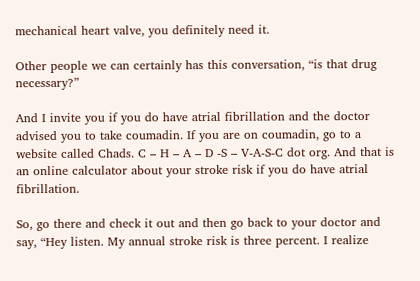mechanical heart valve, you definitely need it.

Other people we can certainly has this conversation, “is that drug necessary?”

And I invite you if you do have atrial fibrillation and the doctor advised you to take coumadin. If you are on coumadin, go to a website called Chads. C – H – A – D -S – V-A-S-C dot org. And that is an online calculator about your stroke risk if you do have atrial fibrillation.

So, go there and check it out and then go back to your doctor and say, “Hey listen. My annual stroke risk is three percent. I realize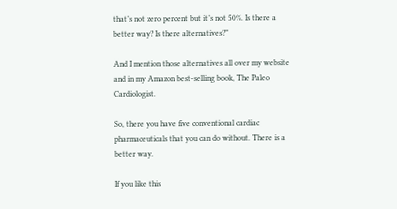that’s not zero percent but it’s not 50%. Is there a better way? Is there alternatives?”

And I mention those alternatives all over my website and in my Amazon best-selling book, The Paleo Cardiologist.

So, there you have five conventional cardiac pharmaceuticals that you can do without. There is a better way.

If you like this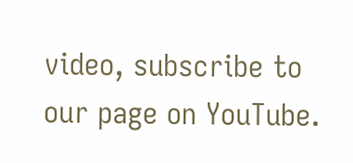video, subscribe to our page on YouTube.